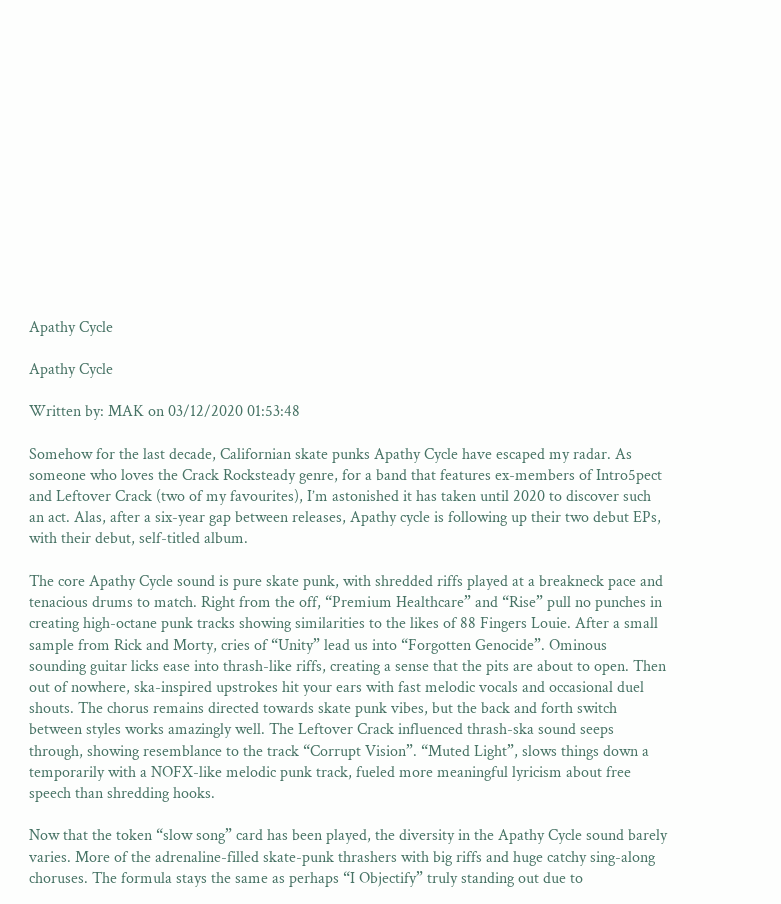Apathy Cycle

Apathy Cycle

Written by: MAK on 03/12/2020 01:53:48

Somehow for the last decade, Californian skate punks Apathy Cycle have escaped my radar. As someone who loves the Crack Rocksteady genre, for a band that features ex-members of Intro5pect and Leftover Crack (two of my favourites), I’m astonished it has taken until 2020 to discover such an act. Alas, after a six-year gap between releases, Apathy cycle is following up their two debut EPs, with their debut, self-titled album.

The core Apathy Cycle sound is pure skate punk, with shredded riffs played at a breakneck pace and tenacious drums to match. Right from the off, “Premium Healthcare” and “Rise” pull no punches in creating high-octane punk tracks showing similarities to the likes of 88 Fingers Louie. After a small sample from Rick and Morty, cries of “Unity” lead us into “Forgotten Genocide”. Ominous sounding guitar licks ease into thrash-like riffs, creating a sense that the pits are about to open. Then out of nowhere, ska-inspired upstrokes hit your ears with fast melodic vocals and occasional duel shouts. The chorus remains directed towards skate punk vibes, but the back and forth switch between styles works amazingly well. The Leftover Crack influenced thrash-ska sound seeps through, showing resemblance to the track “Corrupt Vision”. “Muted Light”, slows things down a temporarily with a NOFX-like melodic punk track, fueled more meaningful lyricism about free speech than shredding hooks.

Now that the token “slow song” card has been played, the diversity in the Apathy Cycle sound barely varies. More of the adrenaline-filled skate-punk thrashers with big riffs and huge catchy sing-along choruses. The formula stays the same as perhaps “I Objectify” truly standing out due to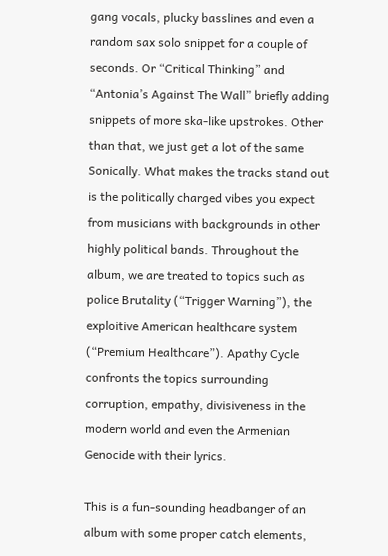gang vocals, plucky basslines and even a random sax solo snippet for a couple of seconds. Or “Critical Thinking” and “Antonia’s Against The Wall” briefly adding snippets of more ska-like upstrokes. Other than that, we just get a lot of the same Sonically. What makes the tracks stand out is the politically charged vibes you expect from musicians with backgrounds in other highly political bands. Throughout the album, we are treated to topics such as police Brutality (“Trigger Warning”), the exploitive American healthcare system (“Premium Healthcare”). Apathy Cycle confronts the topics surrounding corruption, empathy, divisiveness in the modern world and even the Armenian Genocide with their lyrics.

This is a fun-sounding headbanger of an album with some proper catch elements,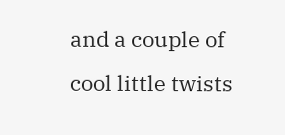and a couple of cool little twists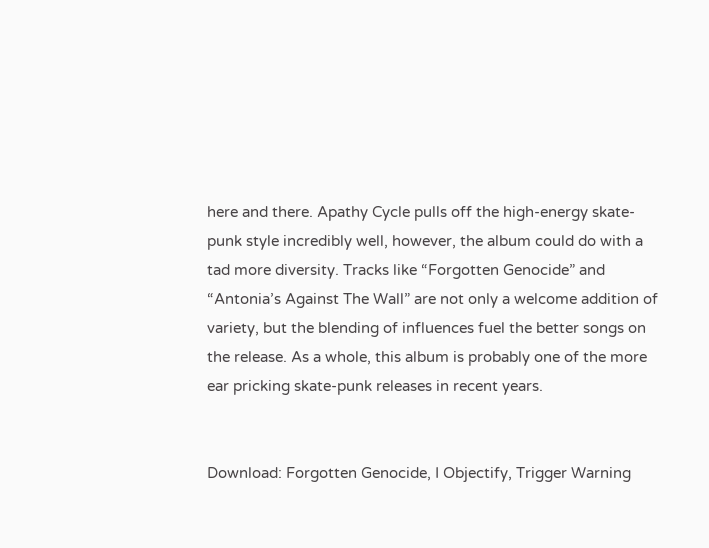here and there. Apathy Cycle pulls off the high-energy skate-punk style incredibly well, however, the album could do with a tad more diversity. Tracks like “Forgotten Genocide” and “Antonia’s Against The Wall” are not only a welcome addition of variety, but the blending of influences fuel the better songs on the release. As a whole, this album is probably one of the more ear pricking skate-punk releases in recent years.


Download: Forgotten Genocide, I Objectify, Trigger Warning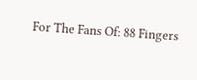For The Fans Of: 88 Fingers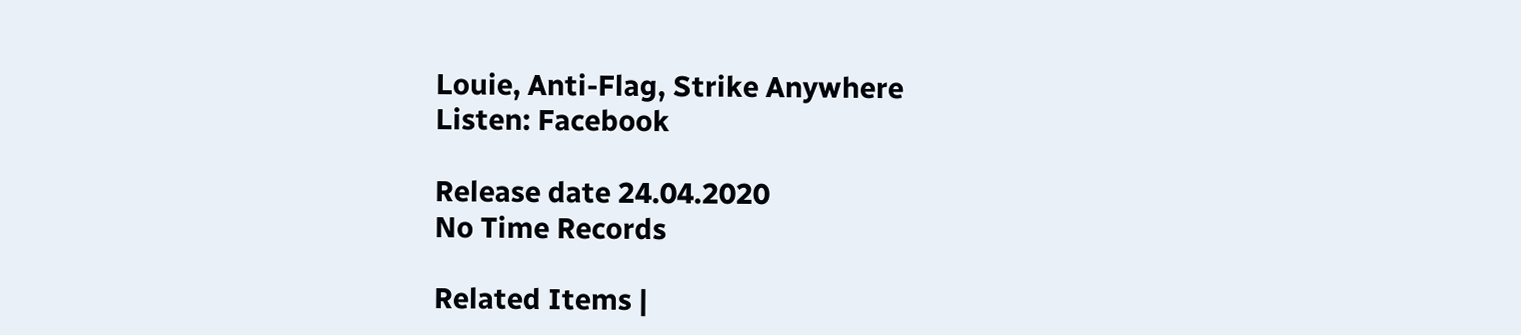Louie, Anti-Flag, Strike Anywhere
Listen: Facebook

Release date 24.04.2020
No Time Records

Related Items |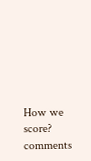How we score?
comments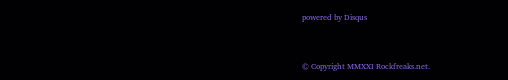powered by Disqus


© Copyright MMXXI Rockfreaks.net.